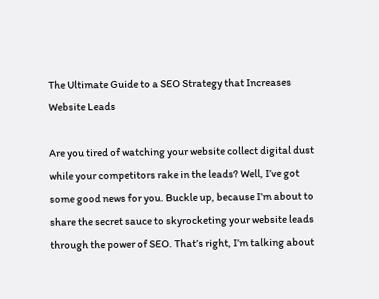The Ultimate Guide to a SEO Strategy that Increases Website Leads

Are you tired of watching your website collect digital dust while your competitors rake in the leads? Well, I’ve got some good news for you. Buckle up, because I’m about to share the secret sauce to skyrocketing your website leads through the power of SEO. That’s right, I’m talking about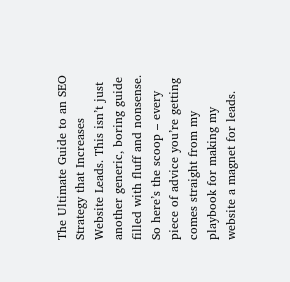The Ultimate Guide to an SEO Strategy that Increases Website Leads. This isn’t just another generic, boring guide filled with fluff and nonsense. So here’s the scoop – every piece of advice you’re getting comes straight from my playbook for making my website a magnet for leads.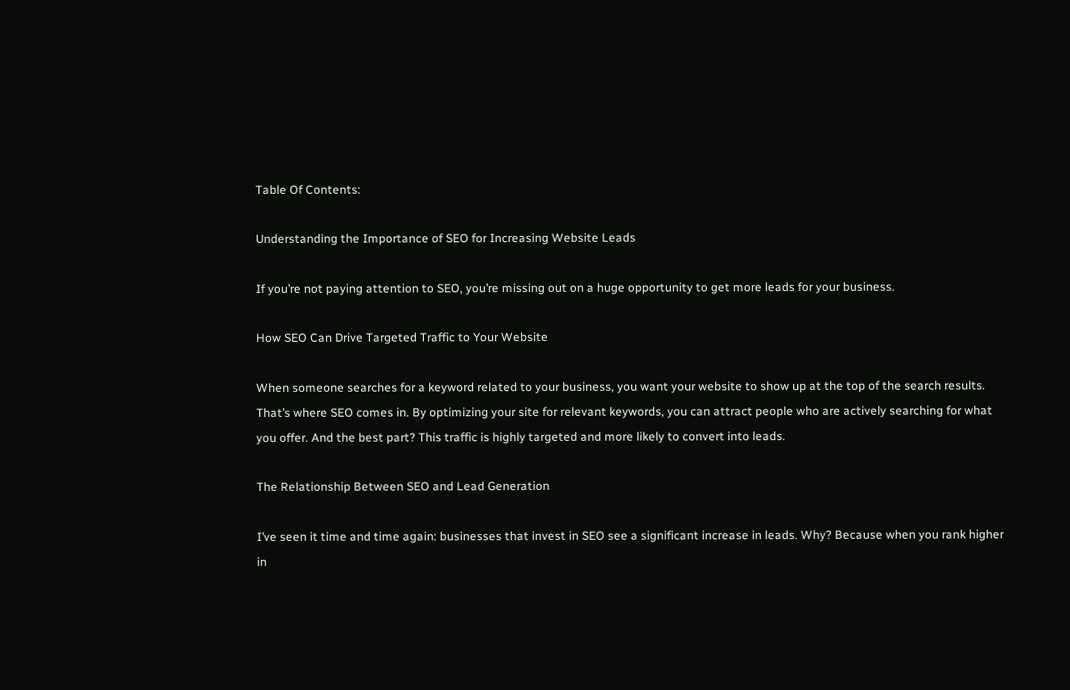Table Of Contents:

Understanding the Importance of SEO for Increasing Website Leads

If you’re not paying attention to SEO, you’re missing out on a huge opportunity to get more leads for your business.

How SEO Can Drive Targeted Traffic to Your Website

When someone searches for a keyword related to your business, you want your website to show up at the top of the search results. That’s where SEO comes in. By optimizing your site for relevant keywords, you can attract people who are actively searching for what you offer. And the best part? This traffic is highly targeted and more likely to convert into leads.

The Relationship Between SEO and Lead Generation

I’ve seen it time and time again: businesses that invest in SEO see a significant increase in leads. Why? Because when you rank higher in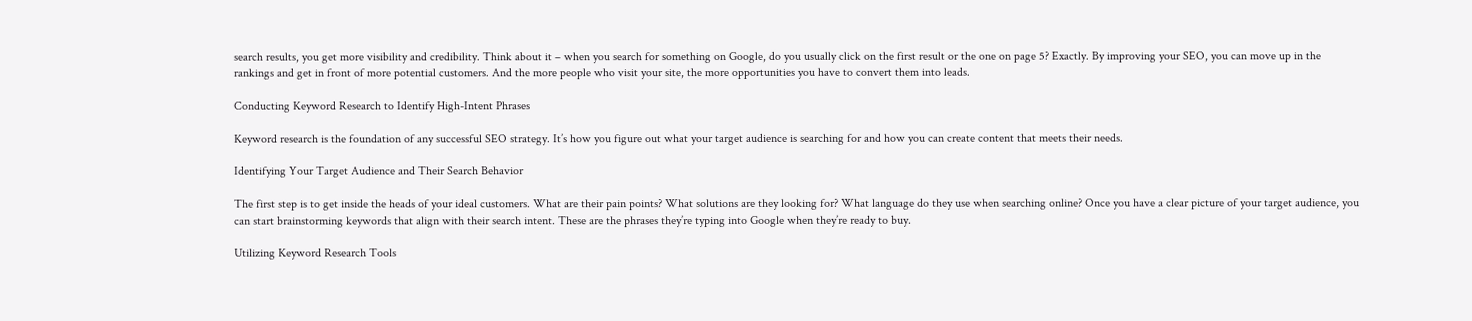search results, you get more visibility and credibility. Think about it – when you search for something on Google, do you usually click on the first result or the one on page 5? Exactly. By improving your SEO, you can move up in the rankings and get in front of more potential customers. And the more people who visit your site, the more opportunities you have to convert them into leads.

Conducting Keyword Research to Identify High-Intent Phrases

Keyword research is the foundation of any successful SEO strategy. It’s how you figure out what your target audience is searching for and how you can create content that meets their needs.

Identifying Your Target Audience and Their Search Behavior

The first step is to get inside the heads of your ideal customers. What are their pain points? What solutions are they looking for? What language do they use when searching online? Once you have a clear picture of your target audience, you can start brainstorming keywords that align with their search intent. These are the phrases they’re typing into Google when they’re ready to buy.

Utilizing Keyword Research Tools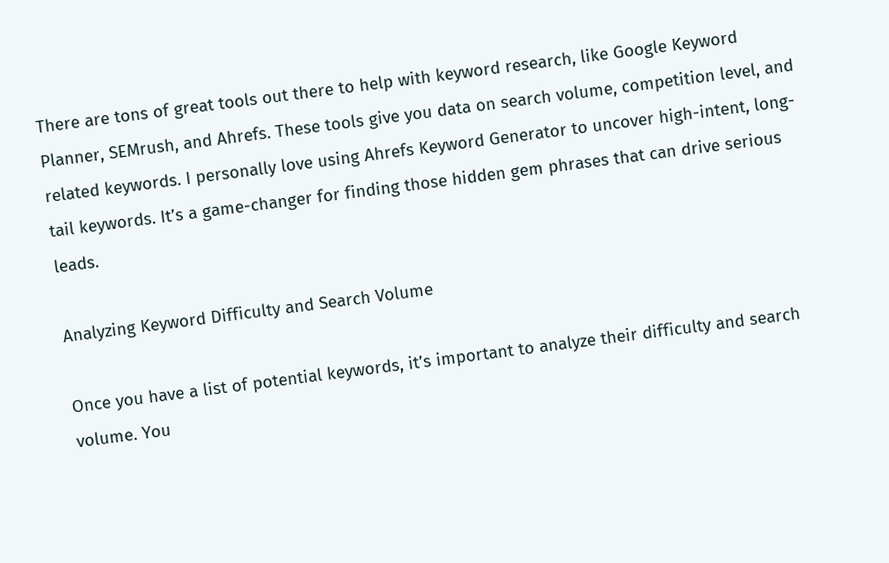There are tons of great tools out there to help with keyword research, like Google Keyword Planner, SEMrush, and Ahrefs. These tools give you data on search volume, competition level, and related keywords. I personally love using Ahrefs Keyword Generator to uncover high-intent, long-tail keywords. It’s a game-changer for finding those hidden gem phrases that can drive serious leads.

Analyzing Keyword Difficulty and Search Volume

Once you have a list of potential keywords, it’s important to analyze their difficulty and search volume. You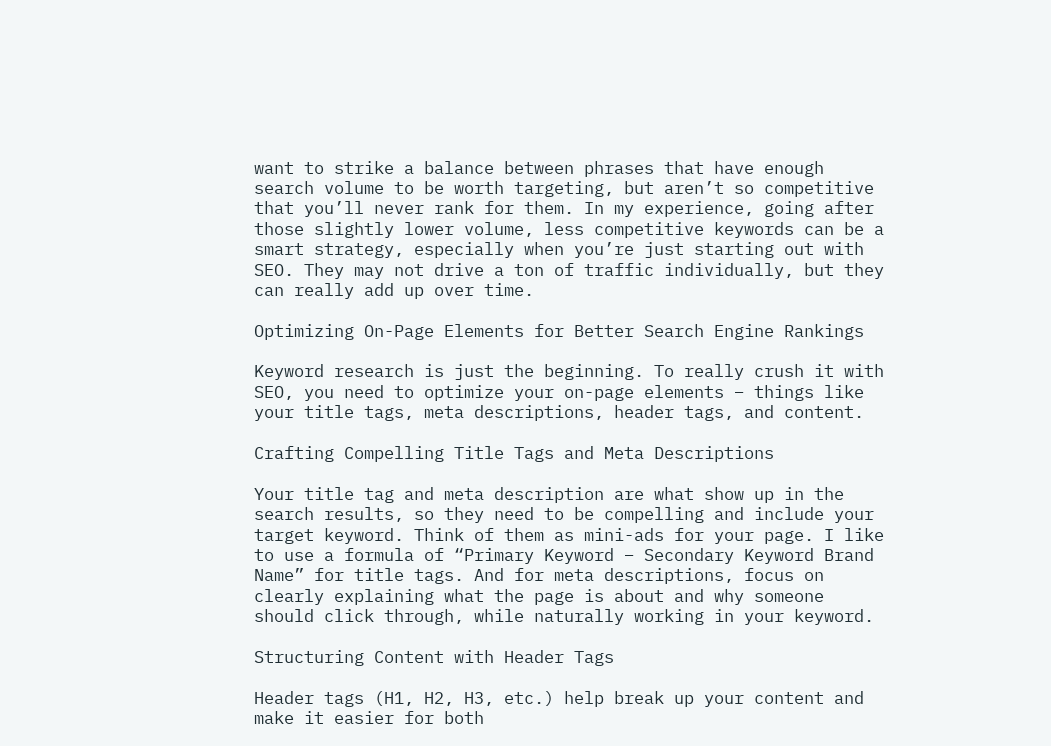want to strike a balance between phrases that have enough search volume to be worth targeting, but aren’t so competitive that you’ll never rank for them. In my experience, going after those slightly lower volume, less competitive keywords can be a smart strategy, especially when you’re just starting out with SEO. They may not drive a ton of traffic individually, but they can really add up over time.

Optimizing On-Page Elements for Better Search Engine Rankings

Keyword research is just the beginning. To really crush it with SEO, you need to optimize your on-page elements – things like your title tags, meta descriptions, header tags, and content.

Crafting Compelling Title Tags and Meta Descriptions

Your title tag and meta description are what show up in the search results, so they need to be compelling and include your target keyword. Think of them as mini-ads for your page. I like to use a formula of “Primary Keyword – Secondary Keyword Brand Name” for title tags. And for meta descriptions, focus on clearly explaining what the page is about and why someone should click through, while naturally working in your keyword.

Structuring Content with Header Tags

Header tags (H1, H2, H3, etc.) help break up your content and make it easier for both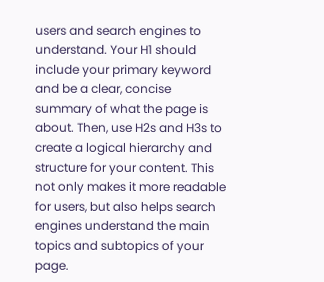users and search engines to understand. Your H1 should include your primary keyword and be a clear, concise summary of what the page is about. Then, use H2s and H3s to create a logical hierarchy and structure for your content. This not only makes it more readable for users, but also helps search engines understand the main topics and subtopics of your page.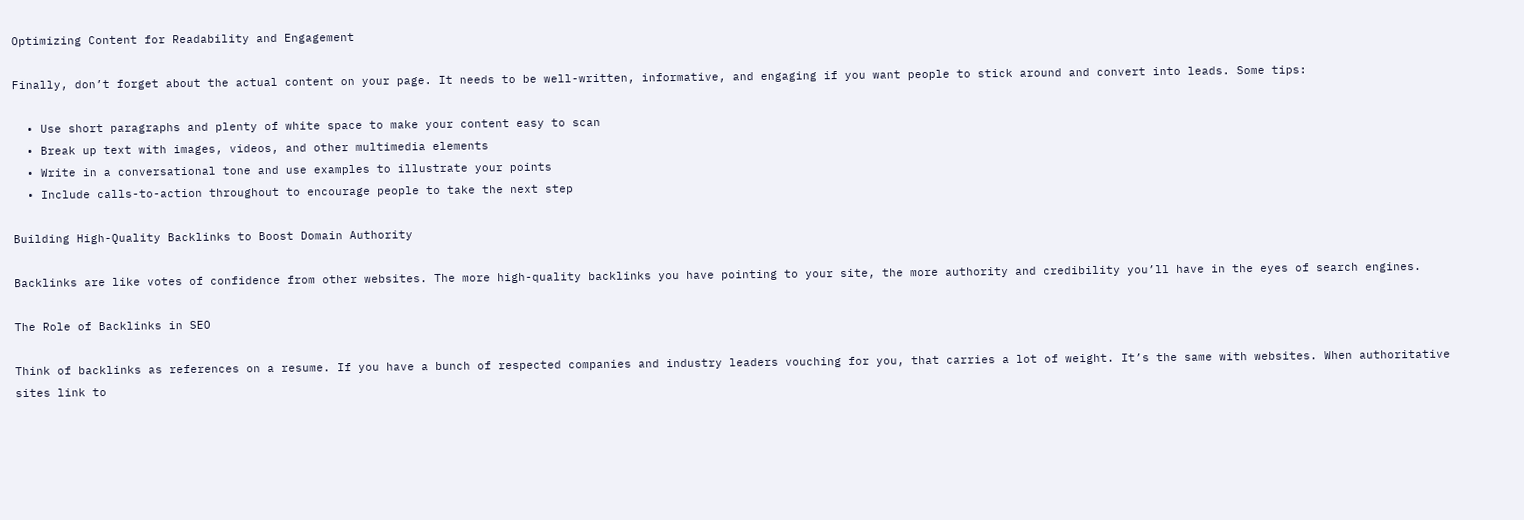Optimizing Content for Readability and Engagement

Finally, don’t forget about the actual content on your page. It needs to be well-written, informative, and engaging if you want people to stick around and convert into leads. Some tips:

  • Use short paragraphs and plenty of white space to make your content easy to scan
  • Break up text with images, videos, and other multimedia elements
  • Write in a conversational tone and use examples to illustrate your points
  • Include calls-to-action throughout to encourage people to take the next step

Building High-Quality Backlinks to Boost Domain Authority

Backlinks are like votes of confidence from other websites. The more high-quality backlinks you have pointing to your site, the more authority and credibility you’ll have in the eyes of search engines.

The Role of Backlinks in SEO

Think of backlinks as references on a resume. If you have a bunch of respected companies and industry leaders vouching for you, that carries a lot of weight. It’s the same with websites. When authoritative sites link to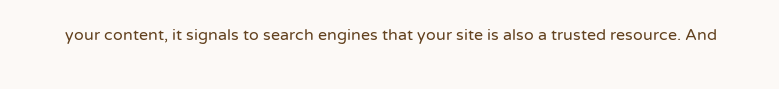your content, it signals to search engines that your site is also a trusted resource. And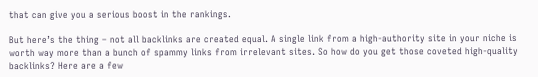that can give you a serious boost in the rankings.

But here’s the thing – not all backlinks are created equal. A single link from a high-authority site in your niche is worth way more than a bunch of spammy links from irrelevant sites. So how do you get those coveted high-quality backlinks? Here are a few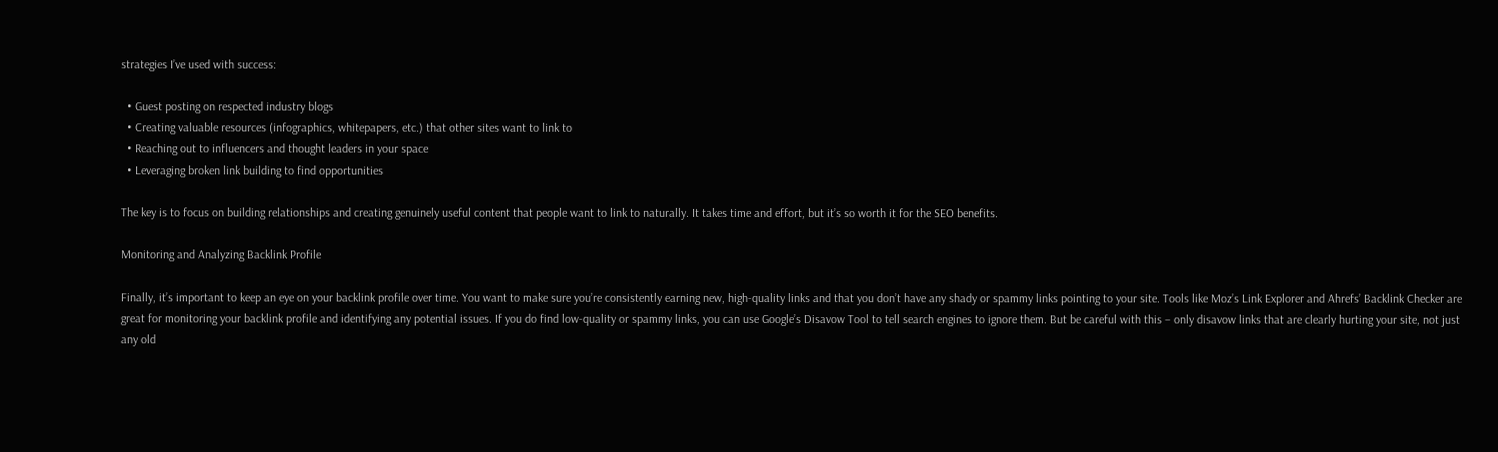strategies I’ve used with success:

  • Guest posting on respected industry blogs
  • Creating valuable resources (infographics, whitepapers, etc.) that other sites want to link to
  • Reaching out to influencers and thought leaders in your space
  • Leveraging broken link building to find opportunities

The key is to focus on building relationships and creating genuinely useful content that people want to link to naturally. It takes time and effort, but it’s so worth it for the SEO benefits.

Monitoring and Analyzing Backlink Profile

Finally, it’s important to keep an eye on your backlink profile over time. You want to make sure you’re consistently earning new, high-quality links and that you don’t have any shady or spammy links pointing to your site. Tools like Moz’s Link Explorer and Ahrefs’ Backlink Checker are great for monitoring your backlink profile and identifying any potential issues. If you do find low-quality or spammy links, you can use Google’s Disavow Tool to tell search engines to ignore them. But be careful with this – only disavow links that are clearly hurting your site, not just any old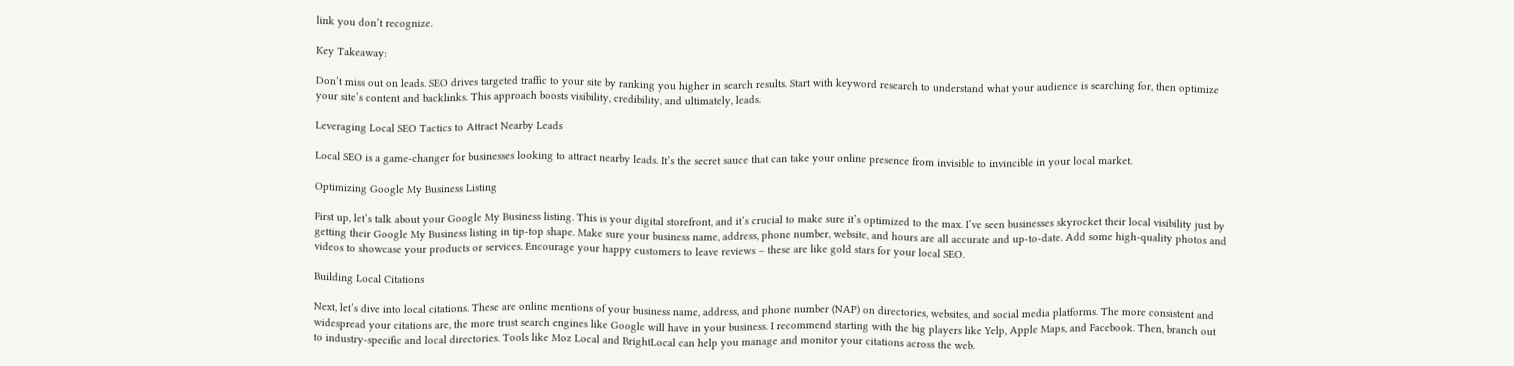link you don’t recognize.

Key Takeaway:

Don’t miss out on leads. SEO drives targeted traffic to your site by ranking you higher in search results. Start with keyword research to understand what your audience is searching for, then optimize your site’s content and backlinks. This approach boosts visibility, credibility, and ultimately, leads.

Leveraging Local SEO Tactics to Attract Nearby Leads

Local SEO is a game-changer for businesses looking to attract nearby leads. It’s the secret sauce that can take your online presence from invisible to invincible in your local market.

Optimizing Google My Business Listing

First up, let’s talk about your Google My Business listing. This is your digital storefront, and it’s crucial to make sure it’s optimized to the max. I’ve seen businesses skyrocket their local visibility just by getting their Google My Business listing in tip-top shape. Make sure your business name, address, phone number, website, and hours are all accurate and up-to-date. Add some high-quality photos and videos to showcase your products or services. Encourage your happy customers to leave reviews – these are like gold stars for your local SEO.

Building Local Citations

Next, let’s dive into local citations. These are online mentions of your business name, address, and phone number (NAP) on directories, websites, and social media platforms. The more consistent and widespread your citations are, the more trust search engines like Google will have in your business. I recommend starting with the big players like Yelp, Apple Maps, and Facebook. Then, branch out to industry-specific and local directories. Tools like Moz Local and BrightLocal can help you manage and monitor your citations across the web.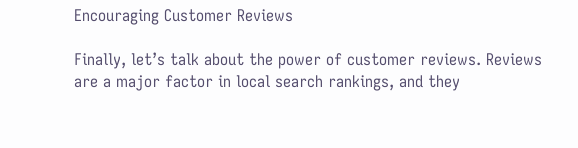Encouraging Customer Reviews

Finally, let’s talk about the power of customer reviews. Reviews are a major factor in local search rankings, and they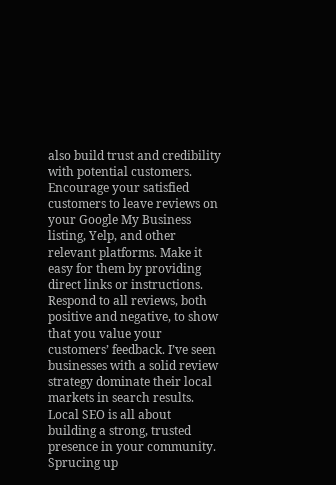also build trust and credibility with potential customers. Encourage your satisfied customers to leave reviews on your Google My Business listing, Yelp, and other relevant platforms. Make it easy for them by providing direct links or instructions. Respond to all reviews, both positive and negative, to show that you value your customers’ feedback. I’ve seen businesses with a solid review strategy dominate their local markets in search results. Local SEO is all about building a strong, trusted presence in your community. Sprucing up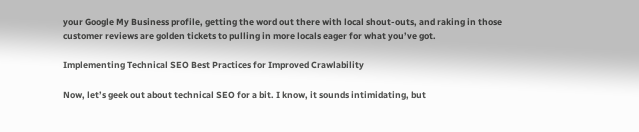your Google My Business profile, getting the word out there with local shout-outs, and raking in those customer reviews are golden tickets to pulling in more locals eager for what you’ve got.

Implementing Technical SEO Best Practices for Improved Crawlability

Now, let’s geek out about technical SEO for a bit. I know, it sounds intimidating, but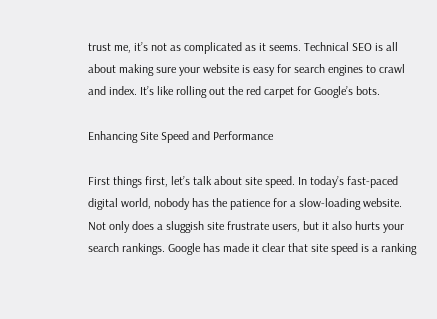trust me, it’s not as complicated as it seems. Technical SEO is all about making sure your website is easy for search engines to crawl and index. It’s like rolling out the red carpet for Google’s bots.

Enhancing Site Speed and Performance

First things first, let’s talk about site speed. In today’s fast-paced digital world, nobody has the patience for a slow-loading website. Not only does a sluggish site frustrate users, but it also hurts your search rankings. Google has made it clear that site speed is a ranking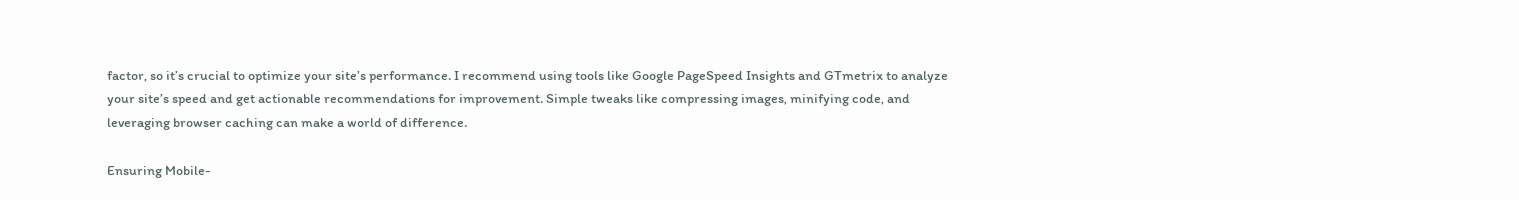factor, so it’s crucial to optimize your site’s performance. I recommend using tools like Google PageSpeed Insights and GTmetrix to analyze your site’s speed and get actionable recommendations for improvement. Simple tweaks like compressing images, minifying code, and leveraging browser caching can make a world of difference.

Ensuring Mobile-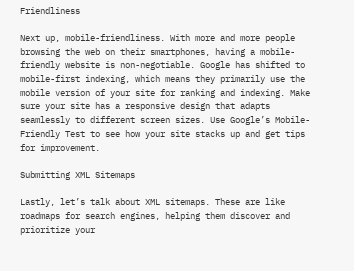Friendliness

Next up, mobile-friendliness. With more and more people browsing the web on their smartphones, having a mobile-friendly website is non-negotiable. Google has shifted to mobile-first indexing, which means they primarily use the mobile version of your site for ranking and indexing. Make sure your site has a responsive design that adapts seamlessly to different screen sizes. Use Google’s Mobile-Friendly Test to see how your site stacks up and get tips for improvement.

Submitting XML Sitemaps

Lastly, let’s talk about XML sitemaps. These are like roadmaps for search engines, helping them discover and prioritize your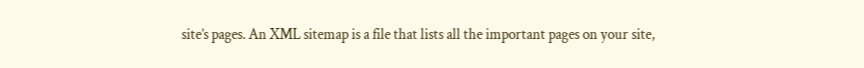site’s pages. An XML sitemap is a file that lists all the important pages on your site,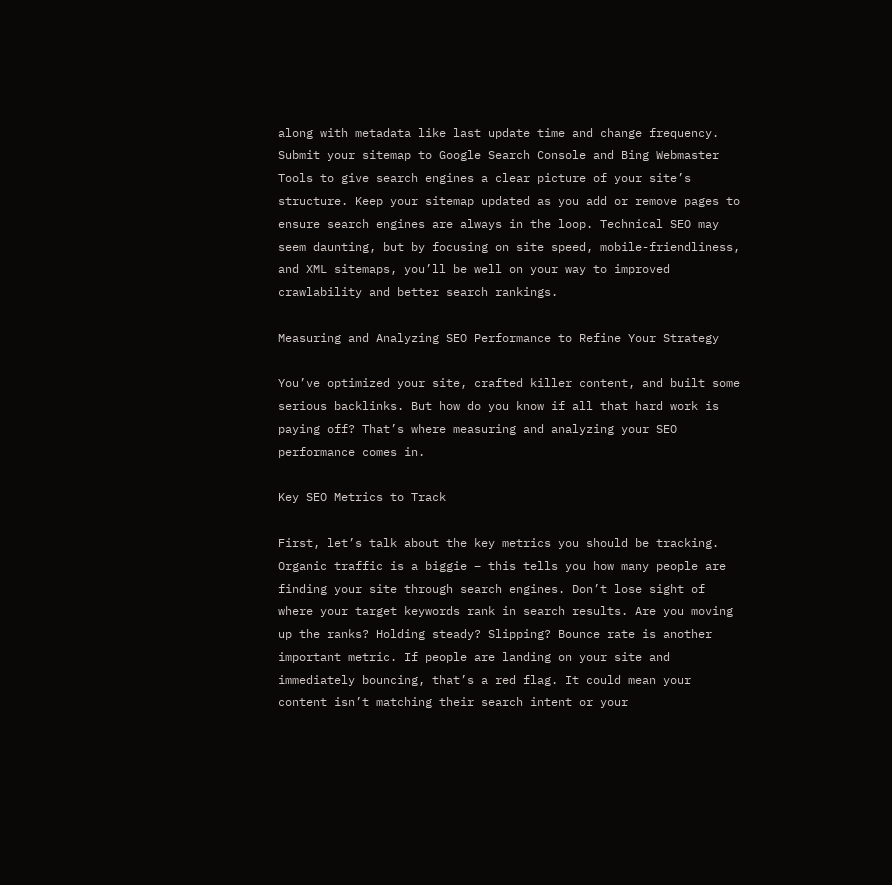along with metadata like last update time and change frequency. Submit your sitemap to Google Search Console and Bing Webmaster Tools to give search engines a clear picture of your site’s structure. Keep your sitemap updated as you add or remove pages to ensure search engines are always in the loop. Technical SEO may seem daunting, but by focusing on site speed, mobile-friendliness, and XML sitemaps, you’ll be well on your way to improved crawlability and better search rankings.

Measuring and Analyzing SEO Performance to Refine Your Strategy

You’ve optimized your site, crafted killer content, and built some serious backlinks. But how do you know if all that hard work is paying off? That’s where measuring and analyzing your SEO performance comes in.

Key SEO Metrics to Track

First, let’s talk about the key metrics you should be tracking. Organic traffic is a biggie – this tells you how many people are finding your site through search engines. Don’t lose sight of where your target keywords rank in search results. Are you moving up the ranks? Holding steady? Slipping? Bounce rate is another important metric. If people are landing on your site and immediately bouncing, that’s a red flag. It could mean your content isn’t matching their search intent or your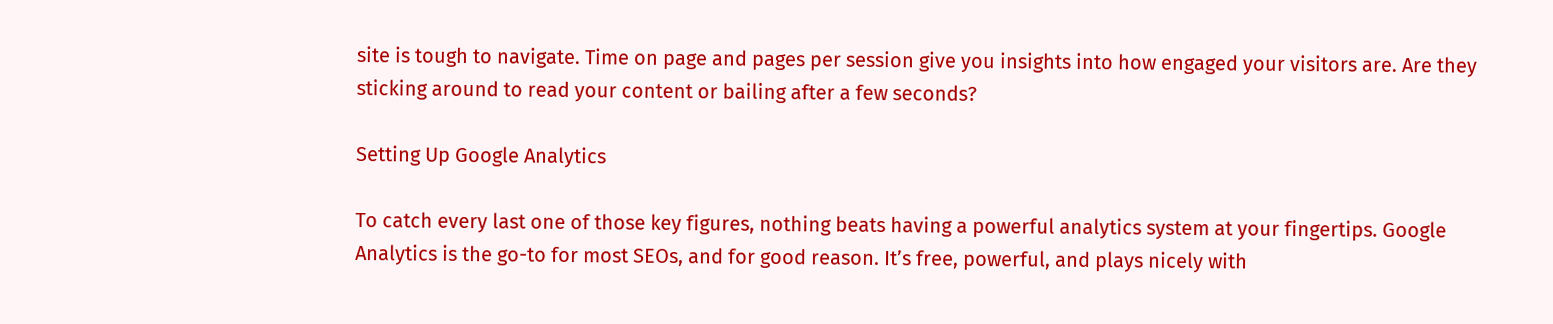site is tough to navigate. Time on page and pages per session give you insights into how engaged your visitors are. Are they sticking around to read your content or bailing after a few seconds?

Setting Up Google Analytics

To catch every last one of those key figures, nothing beats having a powerful analytics system at your fingertips. Google Analytics is the go-to for most SEOs, and for good reason. It’s free, powerful, and plays nicely with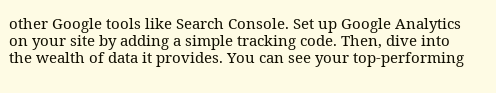other Google tools like Search Console. Set up Google Analytics on your site by adding a simple tracking code. Then, dive into the wealth of data it provides. You can see your top-performing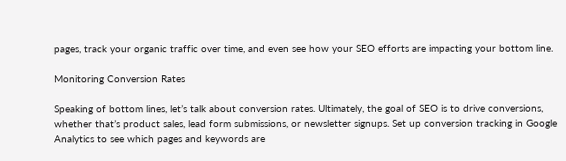pages, track your organic traffic over time, and even see how your SEO efforts are impacting your bottom line.

Monitoring Conversion Rates

Speaking of bottom lines, let’s talk about conversion rates. Ultimately, the goal of SEO is to drive conversions, whether that’s product sales, lead form submissions, or newsletter signups. Set up conversion tracking in Google Analytics to see which pages and keywords are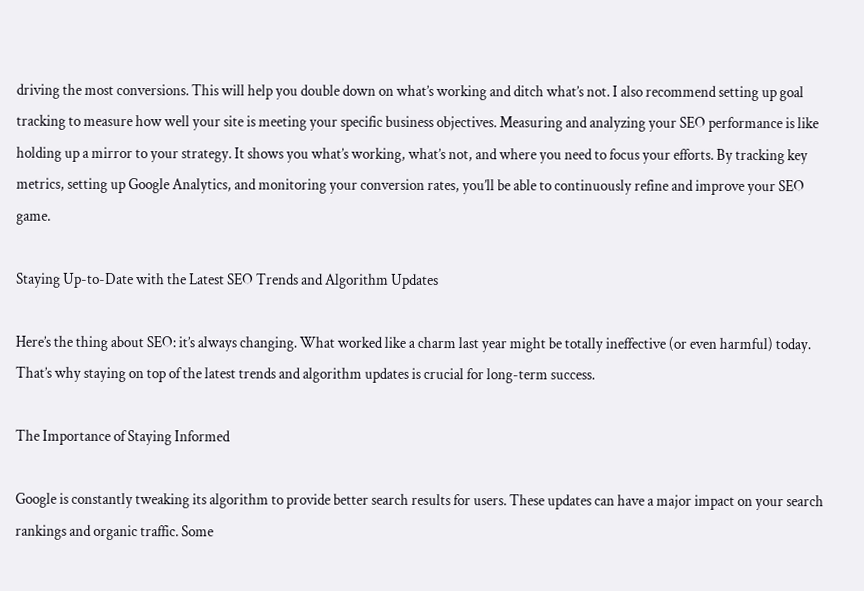driving the most conversions. This will help you double down on what’s working and ditch what’s not. I also recommend setting up goal tracking to measure how well your site is meeting your specific business objectives. Measuring and analyzing your SEO performance is like holding up a mirror to your strategy. It shows you what’s working, what’s not, and where you need to focus your efforts. By tracking key metrics, setting up Google Analytics, and monitoring your conversion rates, you’ll be able to continuously refine and improve your SEO game.

Staying Up-to-Date with the Latest SEO Trends and Algorithm Updates

Here’s the thing about SEO: it’s always changing. What worked like a charm last year might be totally ineffective (or even harmful) today. That’s why staying on top of the latest trends and algorithm updates is crucial for long-term success.

The Importance of Staying Informed

Google is constantly tweaking its algorithm to provide better search results for users. These updates can have a major impact on your search rankings and organic traffic. Some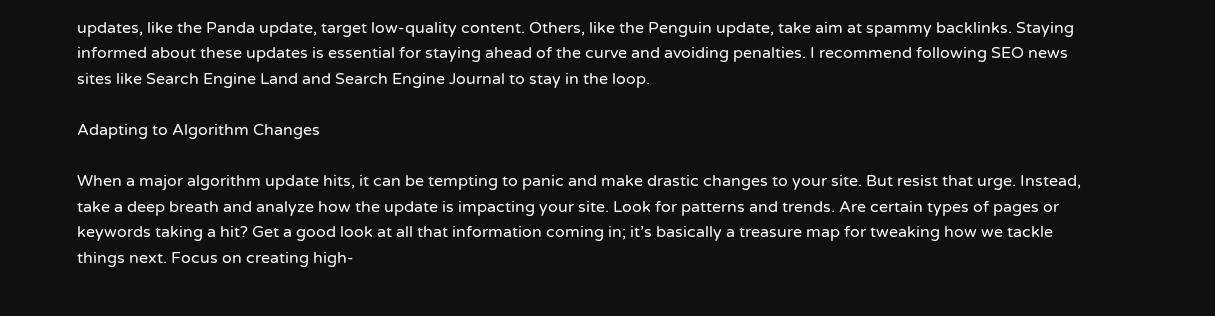updates, like the Panda update, target low-quality content. Others, like the Penguin update, take aim at spammy backlinks. Staying informed about these updates is essential for staying ahead of the curve and avoiding penalties. I recommend following SEO news sites like Search Engine Land and Search Engine Journal to stay in the loop.

Adapting to Algorithm Changes

When a major algorithm update hits, it can be tempting to panic and make drastic changes to your site. But resist that urge. Instead, take a deep breath and analyze how the update is impacting your site. Look for patterns and trends. Are certain types of pages or keywords taking a hit? Get a good look at all that information coming in; it’s basically a treasure map for tweaking how we tackle things next. Focus on creating high-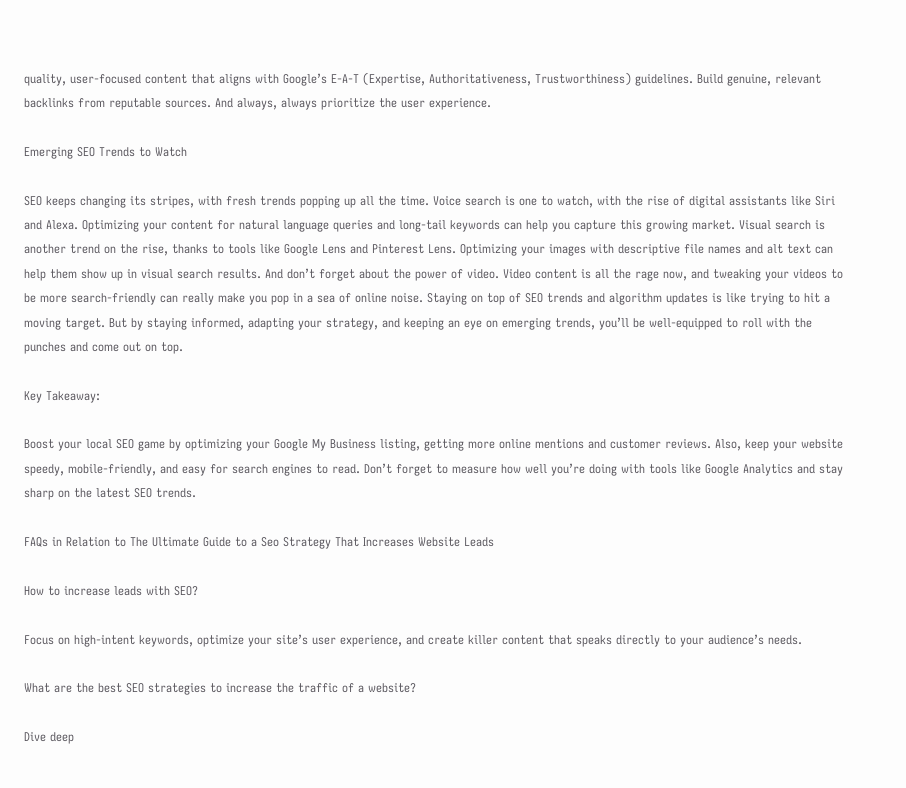quality, user-focused content that aligns with Google’s E-A-T (Expertise, Authoritativeness, Trustworthiness) guidelines. Build genuine, relevant backlinks from reputable sources. And always, always prioritize the user experience.

Emerging SEO Trends to Watch

SEO keeps changing its stripes, with fresh trends popping up all the time. Voice search is one to watch, with the rise of digital assistants like Siri and Alexa. Optimizing your content for natural language queries and long-tail keywords can help you capture this growing market. Visual search is another trend on the rise, thanks to tools like Google Lens and Pinterest Lens. Optimizing your images with descriptive file names and alt text can help them show up in visual search results. And don’t forget about the power of video. Video content is all the rage now, and tweaking your videos to be more search-friendly can really make you pop in a sea of online noise. Staying on top of SEO trends and algorithm updates is like trying to hit a moving target. But by staying informed, adapting your strategy, and keeping an eye on emerging trends, you’ll be well-equipped to roll with the punches and come out on top.

Key Takeaway:

Boost your local SEO game by optimizing your Google My Business listing, getting more online mentions and customer reviews. Also, keep your website speedy, mobile-friendly, and easy for search engines to read. Don’t forget to measure how well you’re doing with tools like Google Analytics and stay sharp on the latest SEO trends.

FAQs in Relation to The Ultimate Guide to a Seo Strategy That Increases Website Leads

How to increase leads with SEO?

Focus on high-intent keywords, optimize your site’s user experience, and create killer content that speaks directly to your audience’s needs.

What are the best SEO strategies to increase the traffic of a website?

Dive deep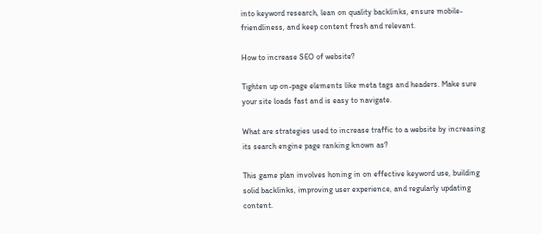into keyword research, lean on quality backlinks, ensure mobile-friendliness, and keep content fresh and relevant.

How to increase SEO of website?

Tighten up on-page elements like meta tags and headers. Make sure your site loads fast and is easy to navigate.

What are strategies used to increase traffic to a website by increasing its search engine page ranking known as?

This game plan involves honing in on effective keyword use, building solid backlinks, improving user experience, and regularly updating content.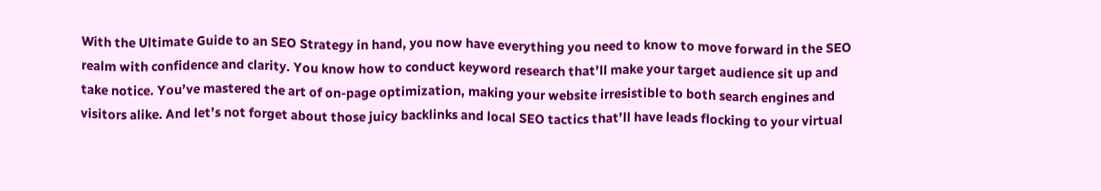With the Ultimate Guide to an SEO Strategy in hand, you now have everything you need to know to move forward in the SEO realm with confidence and clarity. You know how to conduct keyword research that’ll make your target audience sit up and take notice. You’ve mastered the art of on-page optimization, making your website irresistible to both search engines and visitors alike. And let’s not forget about those juicy backlinks and local SEO tactics that’ll have leads flocking to your virtual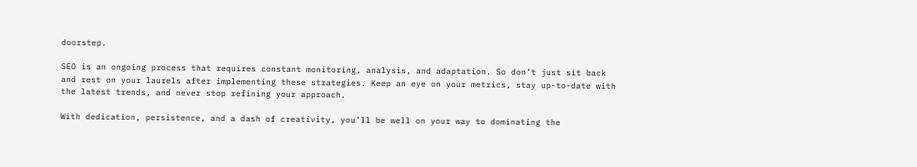doorstep.

SEO is an ongoing process that requires constant monitoring, analysis, and adaptation. So don’t just sit back and rest on your laurels after implementing these strategies. Keep an eye on your metrics, stay up-to-date with the latest trends, and never stop refining your approach.

With dedication, persistence, and a dash of creativity, you’ll be well on your way to dominating the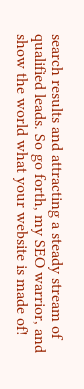search results and attracting a steady stream of qualified leads. So go forth, my SEO warrior, and show the world what your website is made of!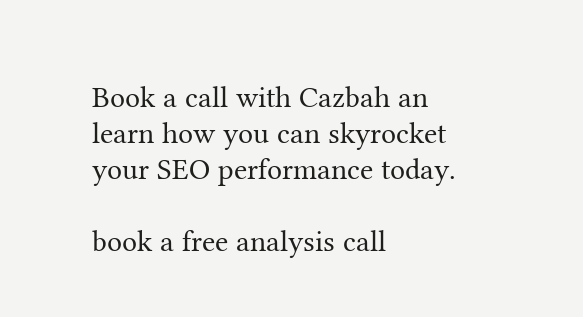Book a call with Cazbah an learn how you can skyrocket your SEO performance today.

book a free analysis call